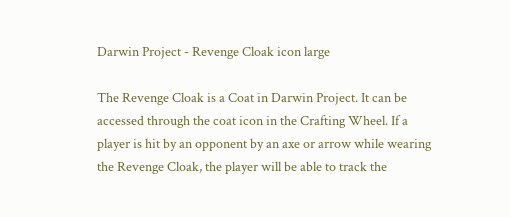Darwin Project - Revenge Cloak icon large

The Revenge Cloak is a Coat in Darwin Project. It can be accessed through the coat icon in the Crafting Wheel. If a player is hit by an opponent by an axe or arrow while wearing the Revenge Cloak, the player will be able to track the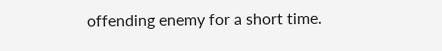offending enemy for a short time.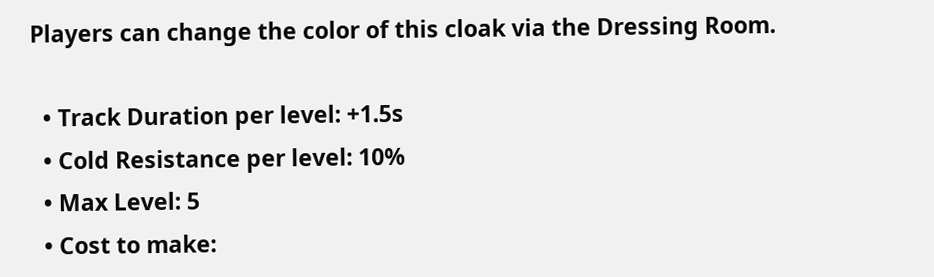Players can change the color of this cloak via the Dressing Room.

  • Track Duration per level: +1.5s
  • Cold Resistance per level: 10%
  • Max Level: 5
  • Cost to make: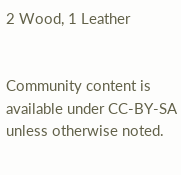2 Wood, 1 Leather


Community content is available under CC-BY-SA unless otherwise noted.